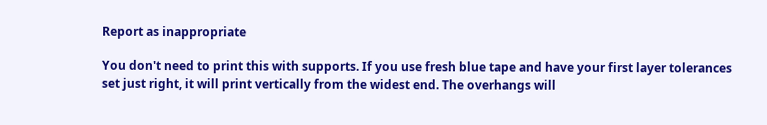Report as inappropriate

You don't need to print this with supports. If you use fresh blue tape and have your first layer tolerances set just right, it will print vertically from the widest end. The overhangs will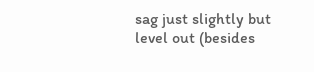sag just slightly but level out (besides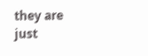they are just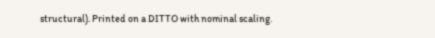structural). Printed on a DITTO with nominal scaling.